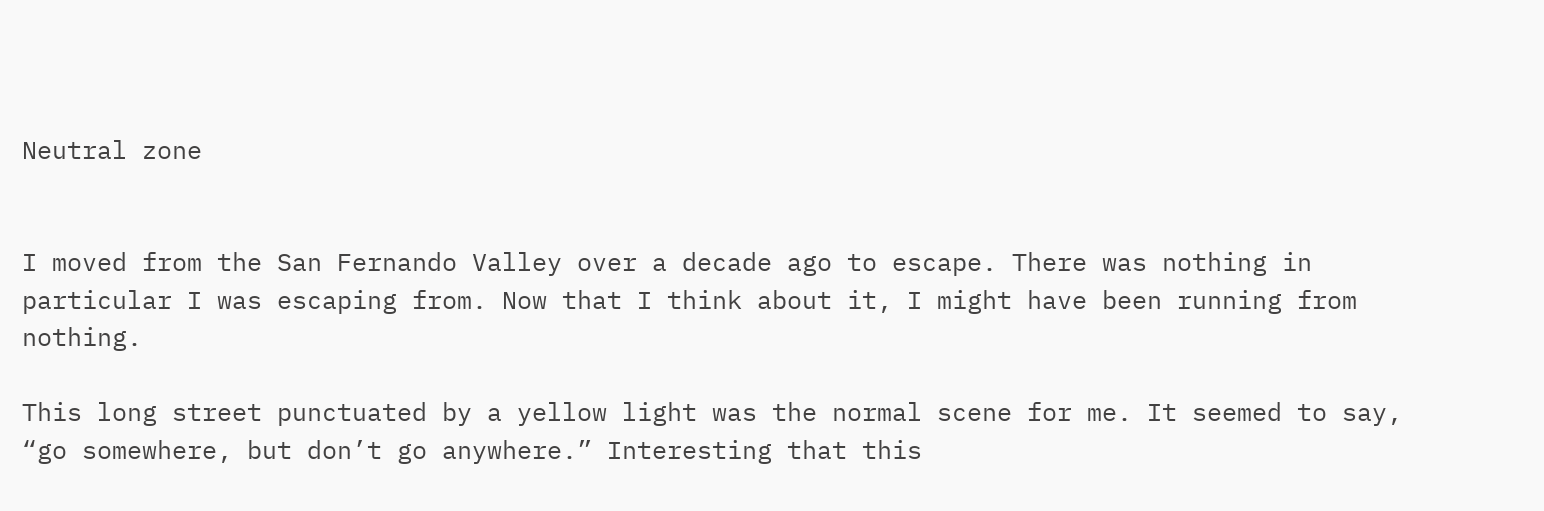Neutral zone


I moved from the San Fernando Valley over a decade ago to escape. There was nothing in particular I was escaping from. Now that I think about it, I might have been running from nothing.

This long street punctuated by a yellow light was the normal scene for me. It seemed to say, “go somewhere, but don’t go anywhere.” Interesting that this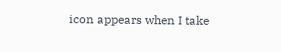icon appears when I take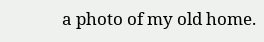a photo of my old home.